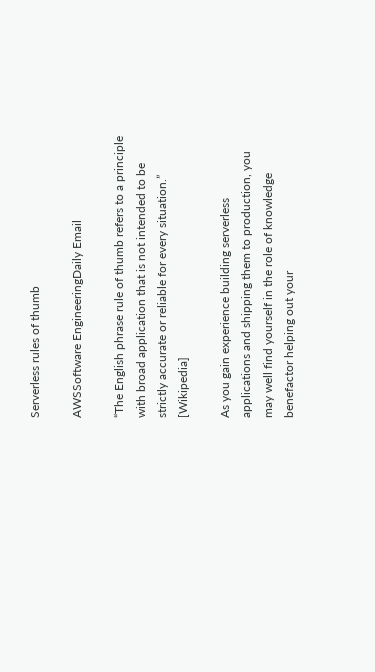Serverless rules of thumb

AWSSoftware EngineeringDaily Email

“The English phrase rule of thumb refers to a principle with broad application that is not intended to be strictly accurate or reliable for every situation.” [Wikipedia]

As you gain experience building serverless applications and shipping them to production, you may well find yourself in the role of knowledge benefactor helping out your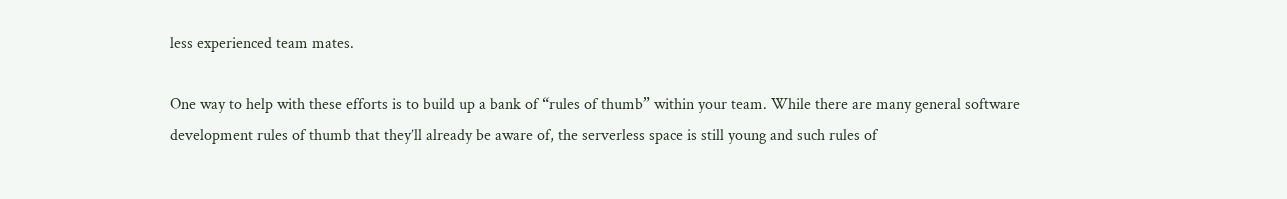less experienced team mates.

One way to help with these efforts is to build up a bank of “rules of thumb” within your team. While there are many general software development rules of thumb that they’ll already be aware of, the serverless space is still young and such rules of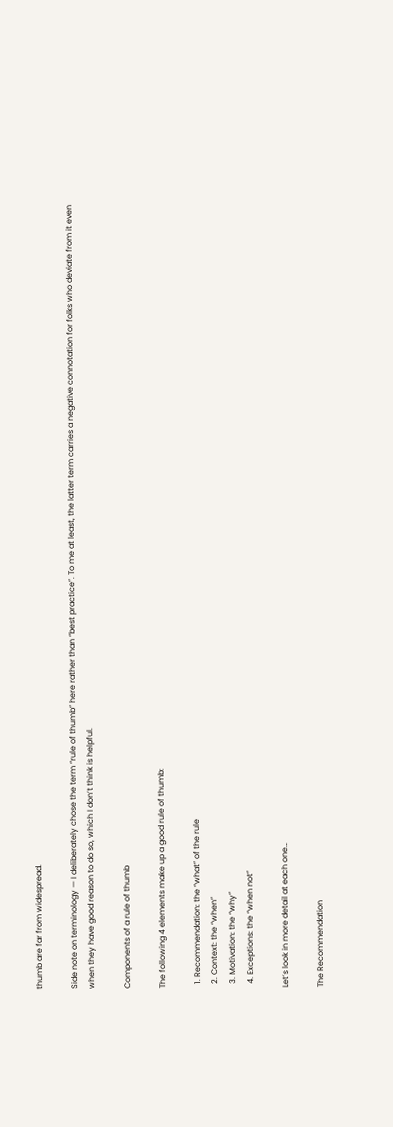thumb are far from widespread.

Side note on terminology — I deliberately chose the term “rule of thumb” here rather than “best practice”. To me at least, the latter term carries a negative connotation for folks who deviate from it even when they have good reason to do so, which I don’t think is helpful.

Components of a rule of thumb

The following 4 elements make up a good rule of thumb:

  1. Recommendation: the “what” of the rule
  2. Context: the “when”
  3. Motivation: the “why”
  4. Exceptions: the “when not”

Let’s look in more detail at each one…

The Recommendation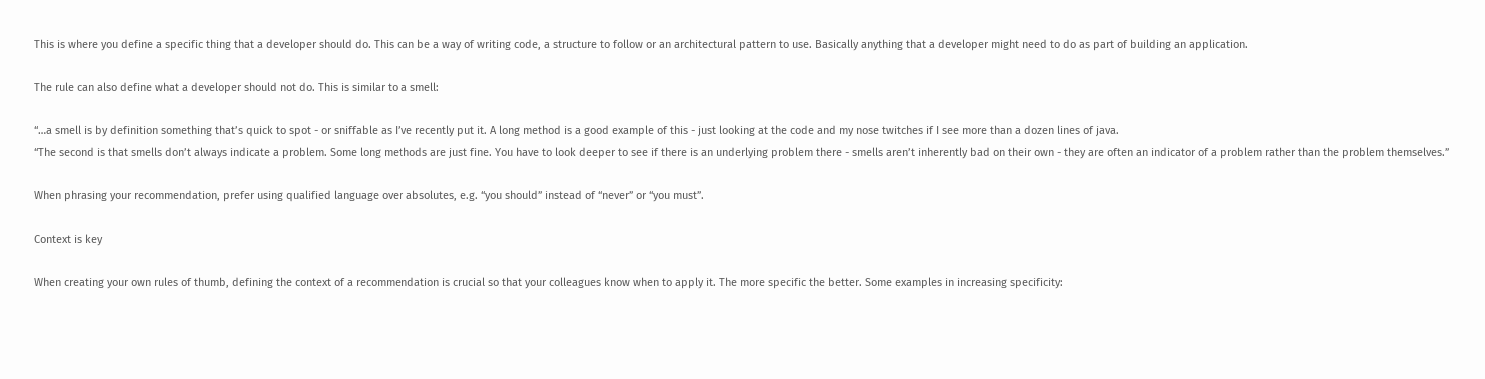This is where you define a specific thing that a developer should do. This can be a way of writing code, a structure to follow or an architectural pattern to use. Basically anything that a developer might need to do as part of building an application.

The rule can also define what a developer should not do. This is similar to a smell:

“…a smell is by definition something that’s quick to spot - or sniffable as I’ve recently put it. A long method is a good example of this - just looking at the code and my nose twitches if I see more than a dozen lines of java.
“The second is that smells don’t always indicate a problem. Some long methods are just fine. You have to look deeper to see if there is an underlying problem there - smells aren’t inherently bad on their own - they are often an indicator of a problem rather than the problem themselves.”

When phrasing your recommendation, prefer using qualified language over absolutes, e.g. “you should” instead of “never” or “you must”.

Context is key

When creating your own rules of thumb, defining the context of a recommendation is crucial so that your colleagues know when to apply it. The more specific the better. Some examples in increasing specificity: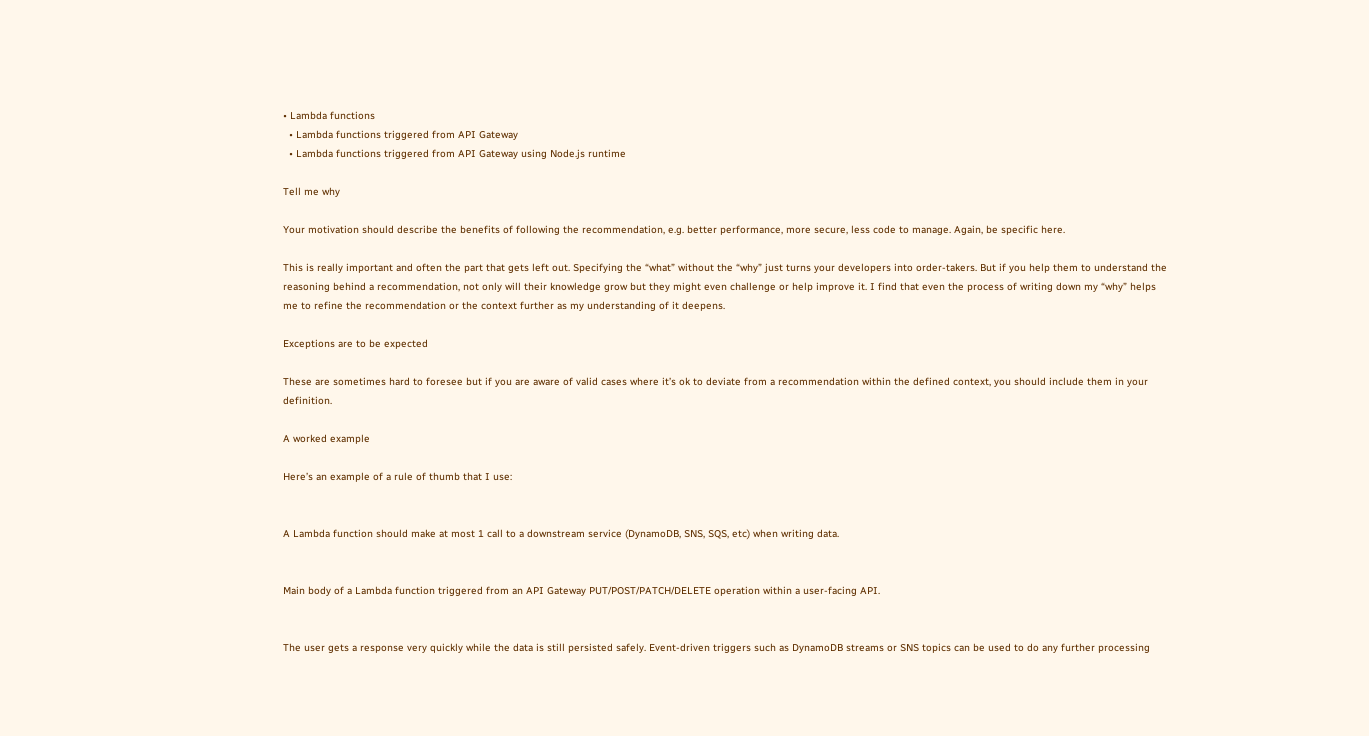• Lambda functions
  • Lambda functions triggered from API Gateway
  • Lambda functions triggered from API Gateway using Node.js runtime

Tell me why

Your motivation should describe the benefits of following the recommendation, e.g. better performance, more secure, less code to manage. Again, be specific here.

This is really important and often the part that gets left out. Specifying the “what” without the “why” just turns your developers into order-takers. But if you help them to understand the reasoning behind a recommendation, not only will their knowledge grow but they might even challenge or help improve it. I find that even the process of writing down my “why” helps me to refine the recommendation or the context further as my understanding of it deepens.

Exceptions are to be expected

These are sometimes hard to foresee but if you are aware of valid cases where it’s ok to deviate from a recommendation within the defined context, you should include them in your definition.

A worked example

Here’s an example of a rule of thumb that I use:


A Lambda function should make at most 1 call to a downstream service (DynamoDB, SNS, SQS, etc) when writing data.


Main body of a Lambda function triggered from an API Gateway PUT/POST/PATCH/DELETE operation within a user-facing API.


The user gets a response very quickly while the data is still persisted safely. Event-driven triggers such as DynamoDB streams or SNS topics can be used to do any further processing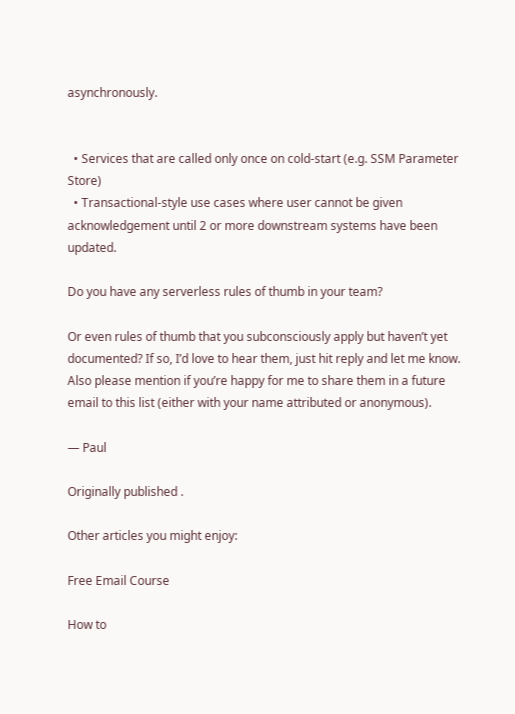asynchronously.


  • Services that are called only once on cold-start (e.g. SSM Parameter Store)
  • Transactional-style use cases where user cannot be given acknowledgement until 2 or more downstream systems have been updated.

Do you have any serverless rules of thumb in your team?

Or even rules of thumb that you subconsciously apply but haven’t yet documented? If so, I’d love to hear them, just hit reply and let me know. Also please mention if you’re happy for me to share them in a future email to this list (either with your name attributed or anonymous).

— Paul

Originally published .

Other articles you might enjoy:

Free Email Course

How to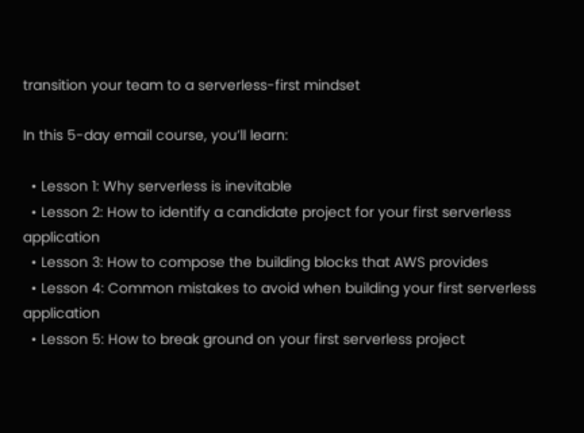transition your team to a serverless-first mindset

In this 5-day email course, you’ll learn:

  • Lesson 1: Why serverless is inevitable
  • Lesson 2: How to identify a candidate project for your first serverless application
  • Lesson 3: How to compose the building blocks that AWS provides
  • Lesson 4: Common mistakes to avoid when building your first serverless application
  • Lesson 5: How to break ground on your first serverless project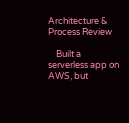Architecture & Process Review

    Built a serverless app on AWS, but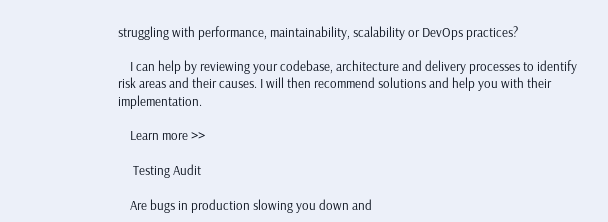struggling with performance, maintainability, scalability or DevOps practices?

    I can help by reviewing your codebase, architecture and delivery processes to identify risk areas and their causes. I will then recommend solutions and help you with their implementation.

    Learn more >>

     Testing Audit

    Are bugs in production slowing you down and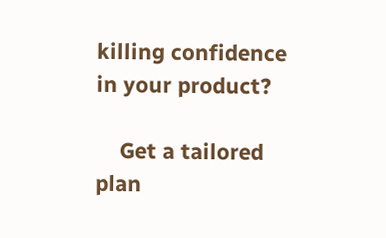killing confidence in your product?

    Get a tailored plan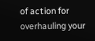of action for overhauling your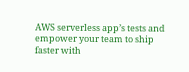AWS serverless app’s tests and empower your team to ship faster with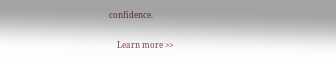confidence.

    Learn more >>